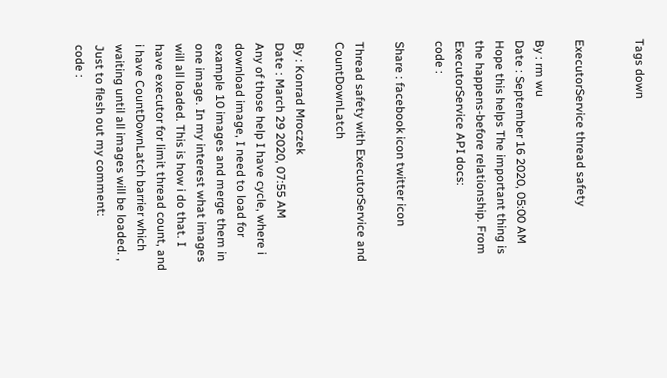Tags down


ExecutorService thread safety

By : rm wu
Date : September 16 2020, 05:00 AM
Hope this helps The important thing is the happens-before relationship. From ExecutorService API docs:
code :

Share : facebook icon twitter icon

Thread safety with ExecutorService and CountDownLatch

By : Konrad Mroczek
Date : March 29 2020, 07:55 AM
Any of those help I have cycle, where i download image, I need to load for example 10 images and merge them in one image. In my interest what images will all loaded. This is how i do that. I have executor for limit thread count, and i have CountDownLatch barrier which waiting until all images will be loaded. , Just to flesh out my comment:
code :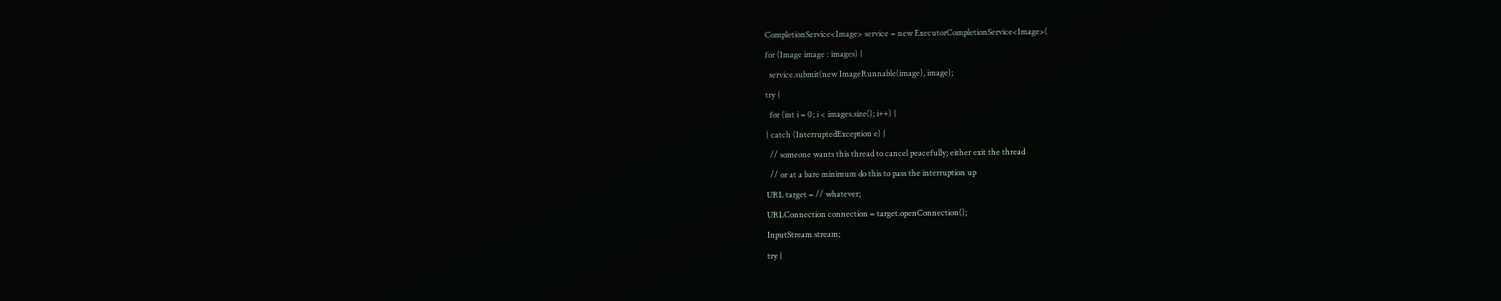CompletionService<Image> service = new ExecutorCompletionService<Image>(
for (Image image : images) {
  service.submit(new ImageRunnable(image), image);
try {
  for (int i = 0; i < images.size(); i++) {
} catch (InterruptedException e) {
  // someone wants this thread to cancel peacefully; either exit the thread
  // or at a bare minimum do this to pass the interruption up
URL target = // whatever;
URLConnection connection = target.openConnection();
InputStream stream;
try {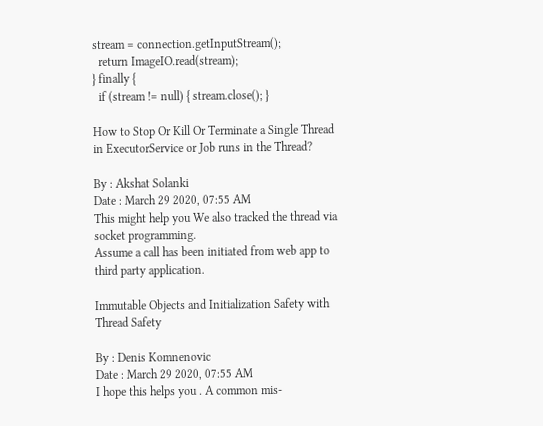stream = connection.getInputStream();
  return ImageIO.read(stream);
} finally {
  if (stream != null) { stream.close(); }

How to Stop Or Kill Or Terminate a Single Thread in ExecutorService or Job runs in the Thread?

By : Akshat Solanki
Date : March 29 2020, 07:55 AM
This might help you We also tracked the thread via socket programming.
Assume a call has been initiated from web app to third party application.

Immutable Objects and Initialization Safety with Thread Safety

By : Denis Komnenovic
Date : March 29 2020, 07:55 AM
I hope this helps you . A common mis-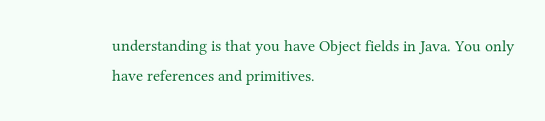understanding is that you have Object fields in Java. You only have references and primitives.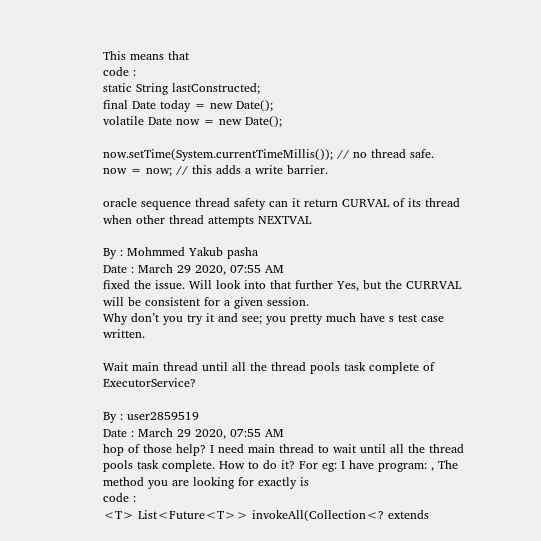This means that
code :
static String lastConstructed;
final Date today = new Date();
volatile Date now = new Date();

now.setTime(System.currentTimeMillis()); // no thread safe.
now = now; // this adds a write barrier.

oracle sequence thread safety can it return CURVAL of its thread when other thread attempts NEXTVAL

By : Mohmmed Yakub pasha
Date : March 29 2020, 07:55 AM
fixed the issue. Will look into that further Yes, but the CURRVAL will be consistent for a given session.
Why don’t you try it and see; you pretty much have s test case written.

Wait main thread until all the thread pools task complete of ExecutorService?

By : user2859519
Date : March 29 2020, 07:55 AM
hop of those help? I need main thread to wait until all the thread pools task complete. How to do it? For eg: I have program: , The method you are looking for exactly is
code :
<T> List<Future<T>> invokeAll(Collection<? extends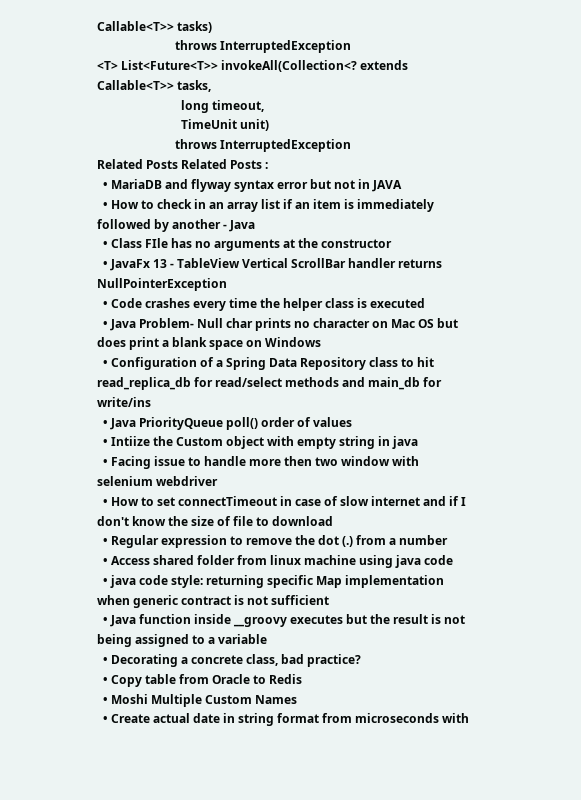Callable<T>> tasks)
                          throws InterruptedException
<T> List<Future<T>> invokeAll(Collection<? extends Callable<T>> tasks,
                            long timeout,
                            TimeUnit unit)
                          throws InterruptedException
Related Posts Related Posts :
  • MariaDB and flyway syntax error but not in JAVA
  • How to check in an array list if an item is immediately followed by another - Java
  • Class FIle has no arguments at the constructor
  • JavaFx 13 - TableView Vertical ScrollBar handler returns NullPointerException
  • Code crashes every time the helper class is executed
  • Java Problem- Null char prints no character on Mac OS but does print a blank space on Windows
  • Configuration of a Spring Data Repository class to hit read_replica_db for read/select methods and main_db for write/ins
  • Java PriorityQueue poll() order of values
  • Intiize the Custom object with empty string in java
  • Facing issue to handle more then two window with selenium webdriver
  • How to set connectTimeout in case of slow internet and if I don't know the size of file to download
  • Regular expression to remove the dot (.) from a number
  • Access shared folder from linux machine using java code
  • java code style: returning specific Map implementation when generic contract is not sufficient
  • Java function inside __groovy executes but the result is not being assigned to a variable
  • Decorating a concrete class, bad practice?
  • Copy table from Oracle to Redis
  • Moshi Multiple Custom Names
  • Create actual date in string format from microseconds with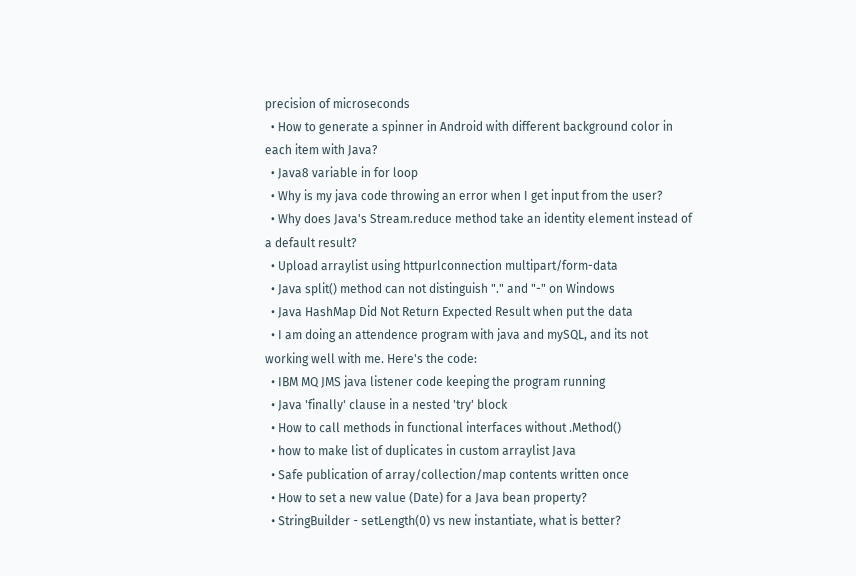precision of microseconds
  • How to generate a spinner in Android with different background color in each item with Java?
  • Java8 variable in for loop
  • Why is my java code throwing an error when I get input from the user?
  • Why does Java's Stream.reduce method take an identity element instead of a default result?
  • Upload arraylist using httpurlconnection multipart/form-data
  • Java split() method can not distinguish "." and "-" on Windows
  • Java HashMap Did Not Return Expected Result when put the data
  • I am doing an attendence program with java and mySQL, and its not working well with me. Here's the code:
  • IBM MQ JMS java listener code keeping the program running
  • Java 'finally' clause in a nested 'try' block
  • How to call methods in functional interfaces without .Method()
  • how to make list of duplicates in custom arraylist Java
  • Safe publication of array/collection/map contents written once
  • How to set a new value (Date) for a Java bean property?
  • StringBuilder - setLength(0) vs new instantiate, what is better?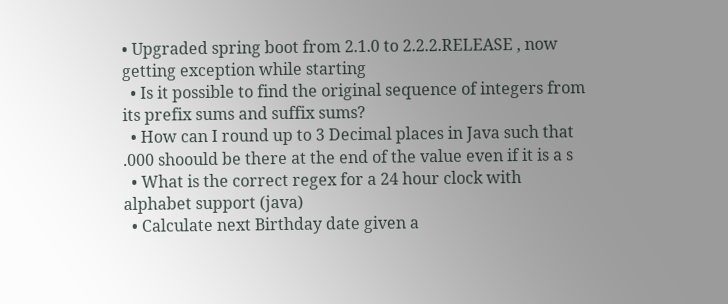• Upgraded spring boot from 2.1.0 to 2.2.2.RELEASE , now getting exception while starting
  • Is it possible to find the original sequence of integers from its prefix sums and suffix sums?
  • How can I round up to 3 Decimal places in Java such that .000 shoould be there at the end of the value even if it is a s
  • What is the correct regex for a 24 hour clock with alphabet support (java)
  • Calculate next Birthday date given a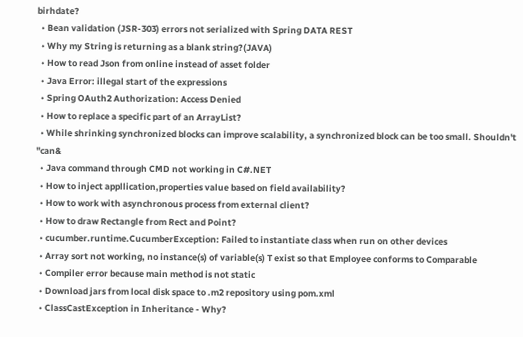birhdate?
  • Bean validation (JSR-303) errors not serialized with Spring DATA REST
  • Why my String is returning as a blank string?(JAVA)
  • How to read Json from online instead of asset folder
  • Java Error: illegal start of the expressions
  • Spring OAuth2 Authorization: Access Denied
  • How to replace a specific part of an ArrayList?
  • While shrinking synchronized blocks can improve scalability, a synchronized block can be too small. Shouldn't "can&
  • Java command through CMD not working in C#.NET
  • How to inject appllication,properties value based on field availability?
  • How to work with asynchronous process from external client?
  • How to draw Rectangle from Rect and Point?
  • cucumber.runtime.CucumberException: Failed to instantiate class when run on other devices
  • Array sort not working, no instance(s) of variable(s) T exist so that Employee conforms to Comparable
  • Compiler error because main method is not static
  • Download jars from local disk space to .m2 repository using pom.xml
  • ClassCastException in Inheritance - Why?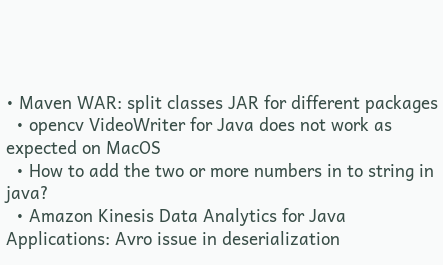• Maven WAR: split classes JAR for different packages
  • opencv VideoWriter for Java does not work as expected on MacOS
  • How to add the two or more numbers in to string in java?
  • Amazon Kinesis Data Analytics for Java Applications: Avro issue in deserialization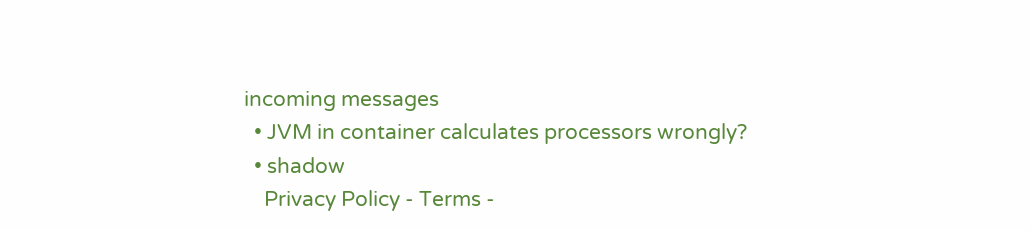incoming messages
  • JVM in container calculates processors wrongly?
  • shadow
    Privacy Policy - Terms -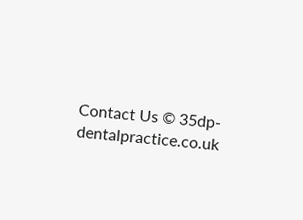Contact Us © 35dp-dentalpractice.co.uk